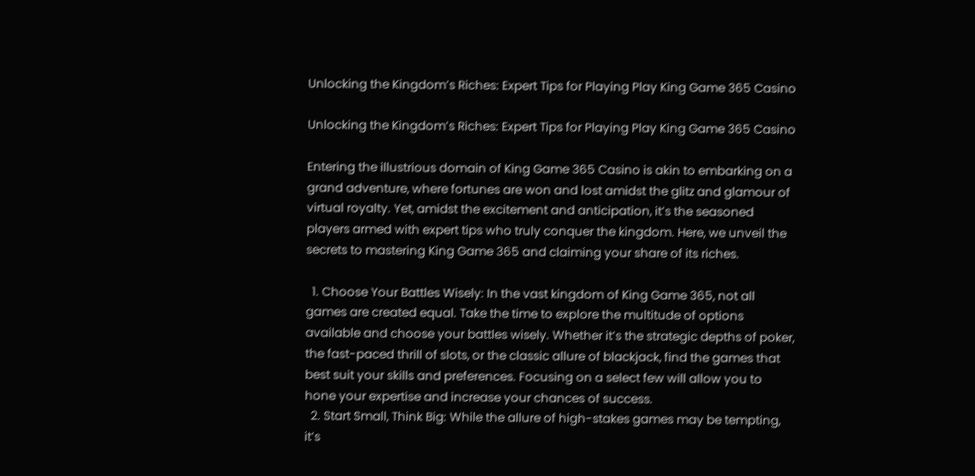Unlocking the Kingdom’s Riches: Expert Tips for Playing Play King Game 365 Casino

Unlocking the Kingdom’s Riches: Expert Tips for Playing Play King Game 365 Casino

Entering the illustrious domain of King Game 365 Casino is akin to embarking on a grand adventure, where fortunes are won and lost amidst the glitz and glamour of virtual royalty. Yet, amidst the excitement and anticipation, it’s the seasoned players armed with expert tips who truly conquer the kingdom. Here, we unveil the secrets to mastering King Game 365 and claiming your share of its riches.

  1. Choose Your Battles Wisely: In the vast kingdom of King Game 365, not all games are created equal. Take the time to explore the multitude of options available and choose your battles wisely. Whether it’s the strategic depths of poker, the fast-paced thrill of slots, or the classic allure of blackjack, find the games that best suit your skills and preferences. Focusing on a select few will allow you to hone your expertise and increase your chances of success.
  2. Start Small, Think Big: While the allure of high-stakes games may be tempting, it’s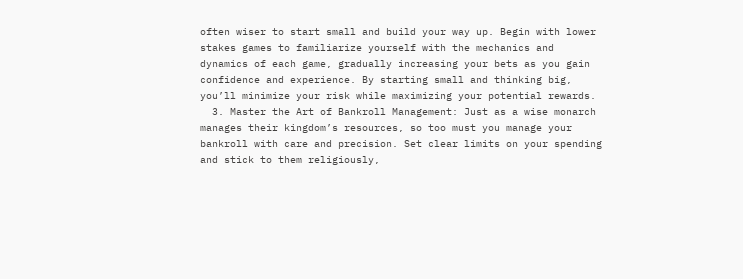often wiser to start small and build your way up. Begin with lower stakes games to familiarize yourself with the mechanics and dynamics of each game, gradually increasing your bets as you gain confidence and experience. By starting small and thinking big, you’ll minimize your risk while maximizing your potential rewards.
  3. Master the Art of Bankroll Management: Just as a wise monarch manages their kingdom’s resources, so too must you manage your bankroll with care and precision. Set clear limits on your spending and stick to them religiously,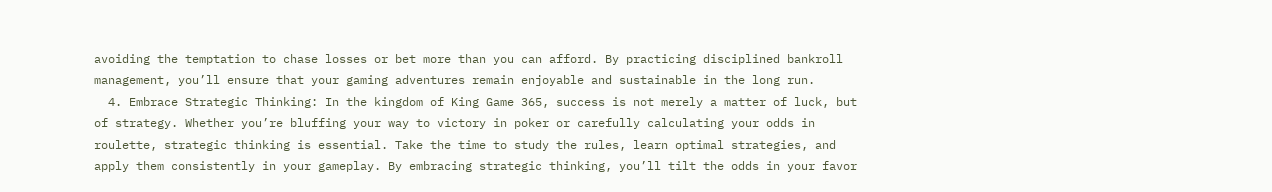avoiding the temptation to chase losses or bet more than you can afford. By practicing disciplined bankroll management, you’ll ensure that your gaming adventures remain enjoyable and sustainable in the long run.
  4. Embrace Strategic Thinking: In the kingdom of King Game 365, success is not merely a matter of luck, but of strategy. Whether you’re bluffing your way to victory in poker or carefully calculating your odds in roulette, strategic thinking is essential. Take the time to study the rules, learn optimal strategies, and apply them consistently in your gameplay. By embracing strategic thinking, you’ll tilt the odds in your favor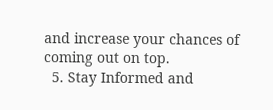and increase your chances of coming out on top.
  5. Stay Informed and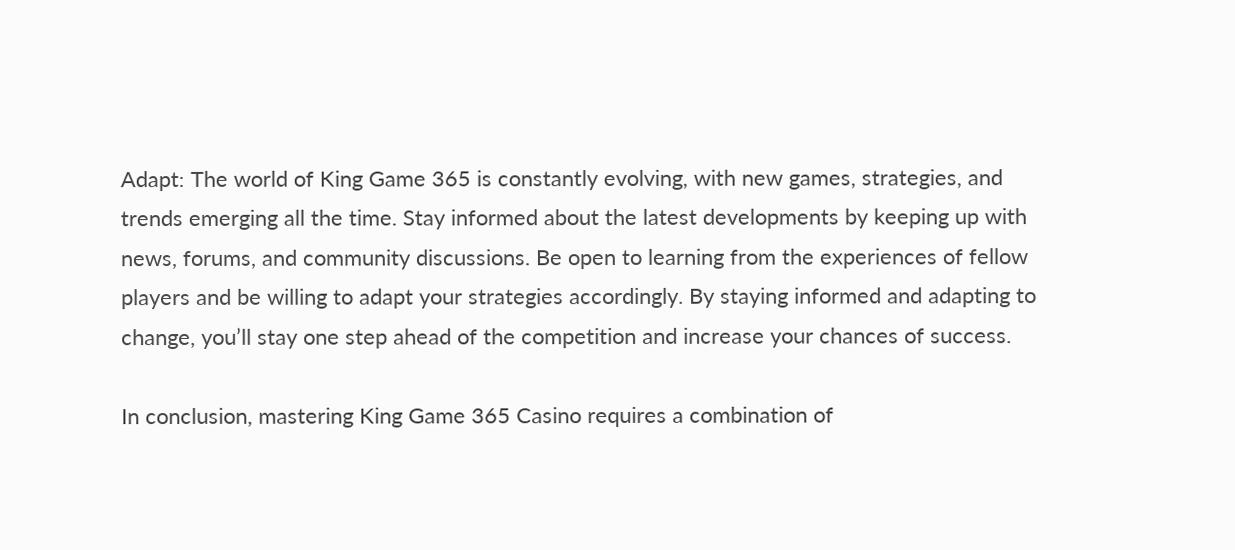Adapt: The world of King Game 365 is constantly evolving, with new games, strategies, and trends emerging all the time. Stay informed about the latest developments by keeping up with news, forums, and community discussions. Be open to learning from the experiences of fellow players and be willing to adapt your strategies accordingly. By staying informed and adapting to change, you’ll stay one step ahead of the competition and increase your chances of success.

In conclusion, mastering King Game 365 Casino requires a combination of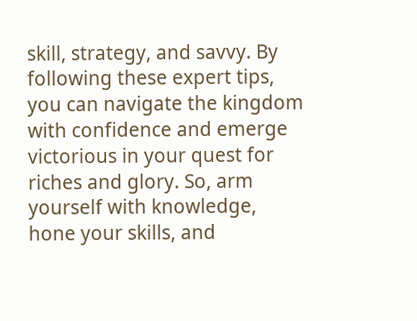skill, strategy, and savvy. By following these expert tips, you can navigate the kingdom with confidence and emerge victorious in your quest for riches and glory. So, arm yourself with knowledge, hone your skills, and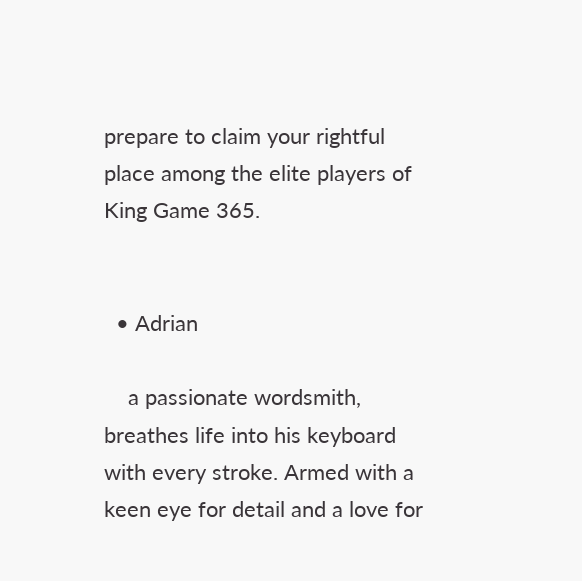prepare to claim your rightful place among the elite players of King Game 365.


  • Adrian

    a passionate wordsmith, breathes life into his keyboard with every stroke. Armed with a keen eye for detail and a love for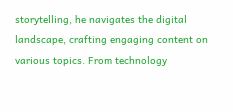storytelling, he navigates the digital landscape, crafting engaging content on various topics. From technology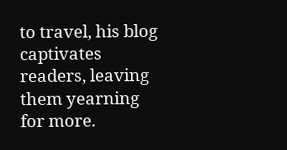to travel, his blog captivates readers, leaving them yearning for more.